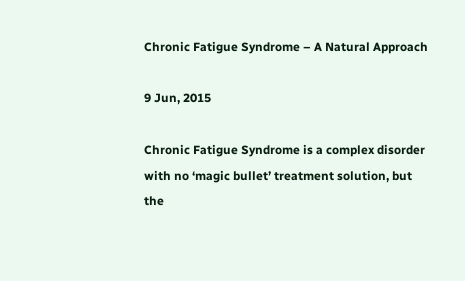Chronic Fatigue Syndrome – A Natural Approach

9 Jun, 2015

Chronic Fatigue Syndrome is a complex disorder with no ‘magic bullet’ treatment solution, but the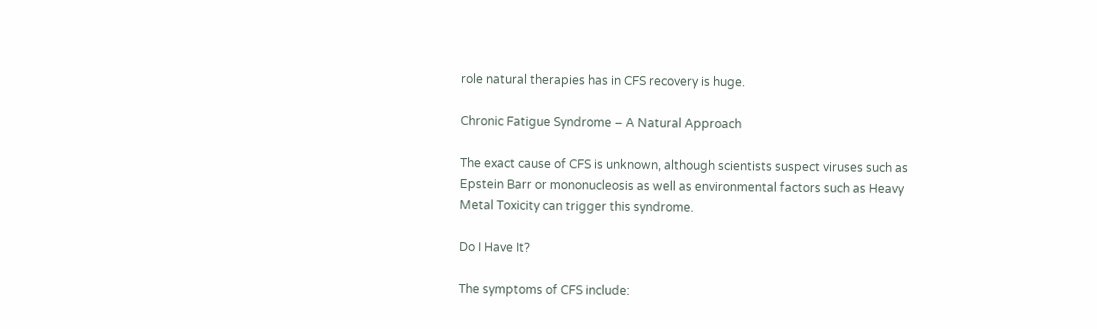role natural therapies has in CFS recovery is huge.

Chronic Fatigue Syndrome – A Natural Approach

The exact cause of CFS is unknown, although scientists suspect viruses such as Epstein Barr or mononucleosis as well as environmental factors such as Heavy Metal Toxicity can trigger this syndrome.

Do I Have It?

The symptoms of CFS include: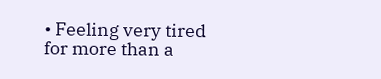• Feeling very tired for more than a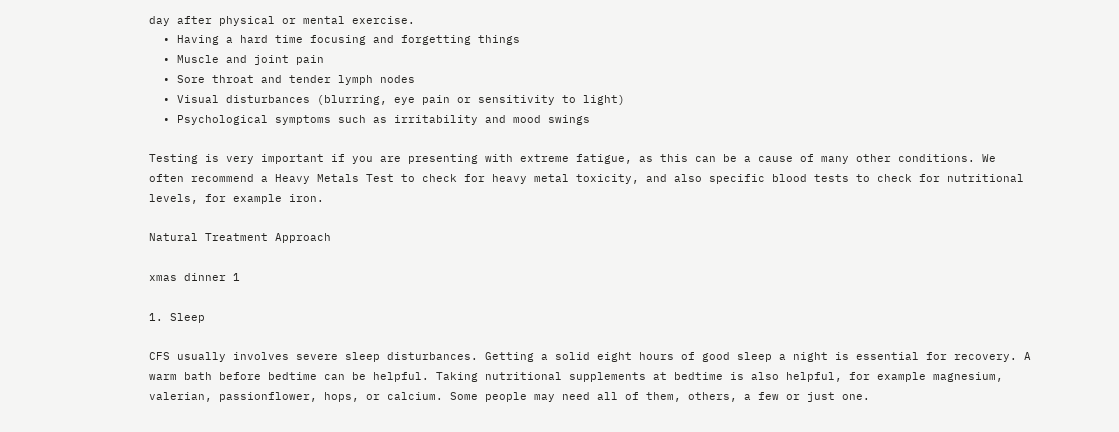day after physical or mental exercise.
  • Having a hard time focusing and forgetting things
  • Muscle and joint pain
  • Sore throat and tender lymph nodes
  • Visual disturbances (blurring, eye pain or sensitivity to light)
  • Psychological symptoms such as irritability and mood swings

Testing is very important if you are presenting with extreme fatigue, as this can be a cause of many other conditions. We often recommend a Heavy Metals Test to check for heavy metal toxicity, and also specific blood tests to check for nutritional levels, for example iron.

Natural Treatment Approach

xmas dinner 1

1. Sleep

CFS usually involves severe sleep disturbances. Getting a solid eight hours of good sleep a night is essential for recovery. A warm bath before bedtime can be helpful. Taking nutritional supplements at bedtime is also helpful, for example magnesium, valerian, passionflower, hops, or calcium. Some people may need all of them, others, a few or just one.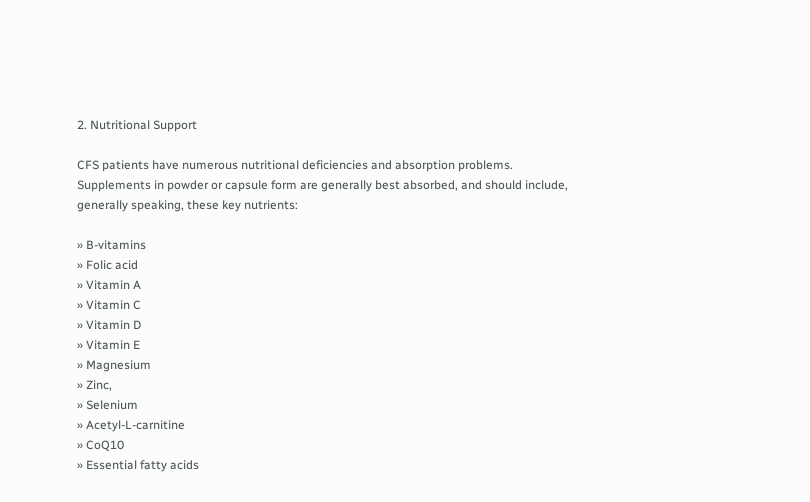2. Nutritional Support

CFS patients have numerous nutritional deficiencies and absorption problems. Supplements in powder or capsule form are generally best absorbed, and should include, generally speaking, these key nutrients:

» B-vitamins
» Folic acid
» Vitamin A
» Vitamin C
» Vitamin D
» Vitamin E
» Magnesium
» Zinc,
» Selenium
» Acetyl-L-carnitine
» CoQ10
» Essential fatty acids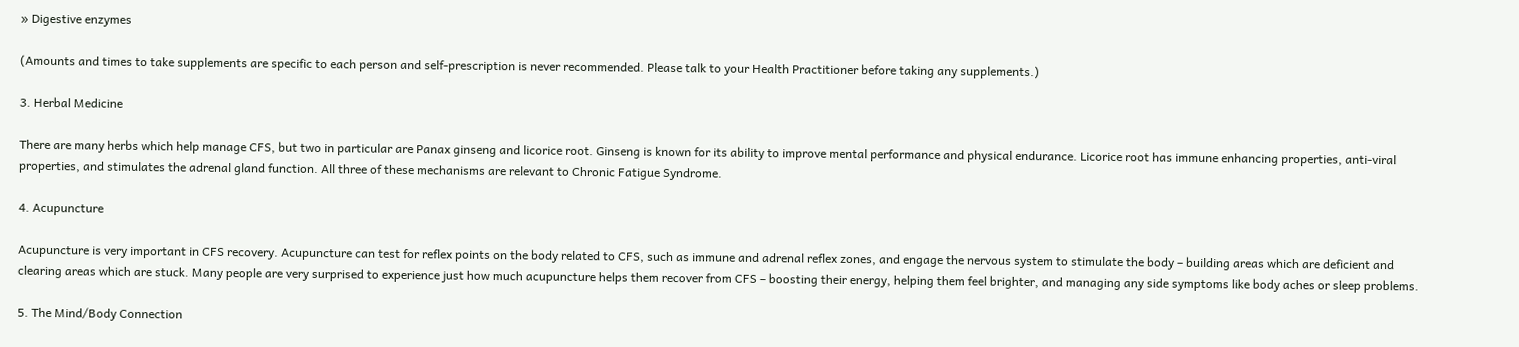» Digestive enzymes

(Amounts and times to take supplements are specific to each person and self-prescription is never recommended. Please talk to your Health Practitioner before taking any supplements.)

3. Herbal Medicine

There are many herbs which help manage CFS, but two in particular are Panax ginseng and licorice root. Ginseng is known for its ability to improve mental performance and physical endurance. Licorice root has immune enhancing properties, anti-viral properties, and stimulates the adrenal gland function. All three of these mechanisms are relevant to Chronic Fatigue Syndrome.

4. Acupuncture

Acupuncture is very important in CFS recovery. Acupuncture can test for reflex points on the body related to CFS, such as immune and adrenal reflex zones, and engage the nervous system to stimulate the body – building areas which are deficient and clearing areas which are stuck. Many people are very surprised to experience just how much acupuncture helps them recover from CFS – boosting their energy, helping them feel brighter, and managing any side symptoms like body aches or sleep problems.

5. The Mind/Body Connection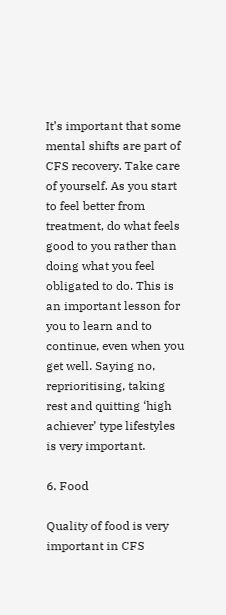It’s important that some mental shifts are part of CFS recovery. Take care of yourself. As you start to feel better from treatment, do what feels good to you rather than doing what you feel obligated to do. This is an important lesson for you to learn and to continue, even when you get well. Saying no, reprioritising, taking rest and quitting ‘high achiever’ type lifestyles is very important.

6. Food

Quality of food is very important in CFS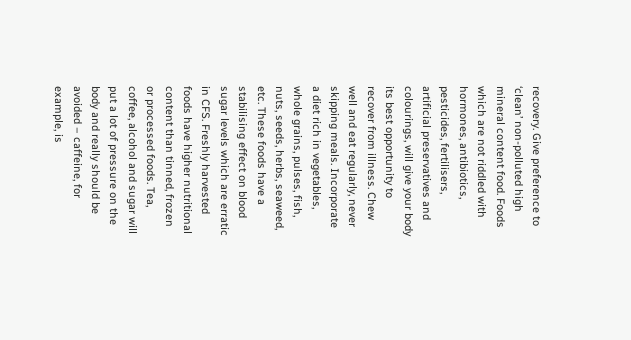recovery. Give preference to ‘clean’ non-polluted high mineral content food. Foods which are not riddled with hormones, antibiotics, pesticides, fertilisers, artificial preservatives and colourings, will give your body its best opportunity to recover from illness. Chew well and eat regularly, never skipping meals. Incorporate a diet rich in vegetables, whole grains, pulses, fish, nuts, seeds, herbs, seaweed, etc. These foods have a stabilising effect on blood sugar levels which are erratic in CFS. Freshly harvested foods have higher nutritional content than tinned, frozen or processed foods. Tea, coffee, alcohol and sugar will put a lot of pressure on the body and really should be avoided – caffeine, for example, is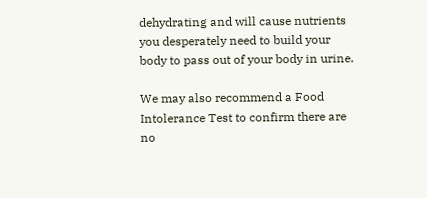dehydrating and will cause nutrients you desperately need to build your body to pass out of your body in urine.

We may also recommend a Food Intolerance Test to confirm there are no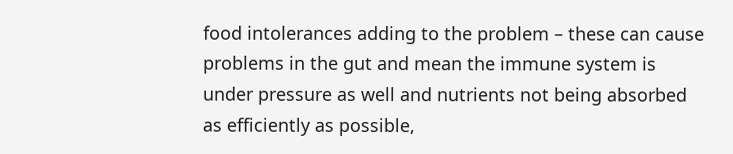food intolerances adding to the problem – these can cause problems in the gut and mean the immune system is under pressure as well and nutrients not being absorbed as efficiently as possible,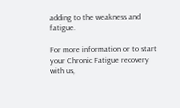adding to the weakness and fatigue.

For more information or to start your Chronic Fatigue recovery with us,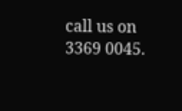call us on 3369 0045.